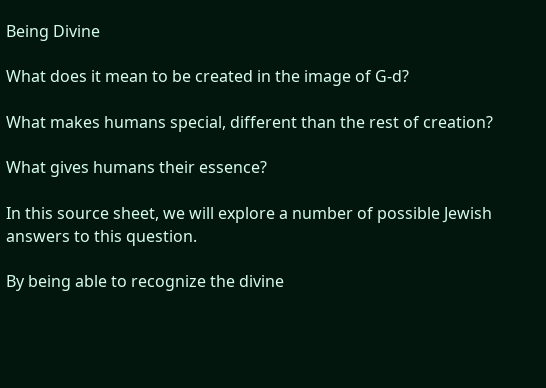Being Divine

What does it mean to be created in the image of G-d?

What makes humans special, different than the rest of creation?

What gives humans their essence?

In this source sheet, we will explore a number of possible Jewish answers to this question.

By being able to recognize the divine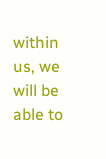within us, we will be able to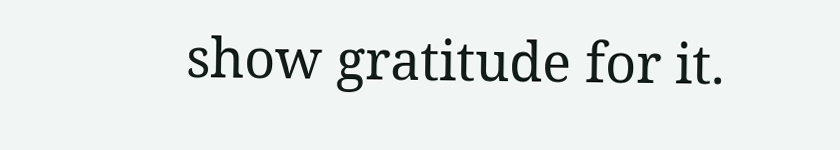show gratitude for it.